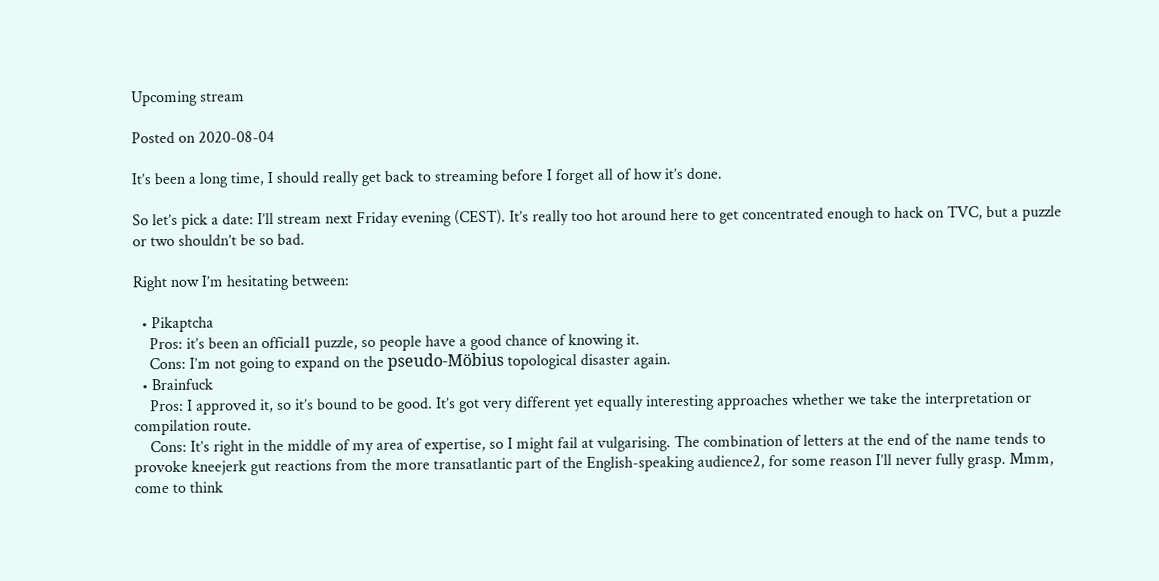Upcoming stream

Posted on 2020-08-04

It’s been a long time, I should really get back to streaming before I forget all of how it’s done.

So let’s pick a date: I’ll stream next Friday evening (CEST). It’s really too hot around here to get concentrated enough to hack on TVC, but a puzzle or two shouldn’t be so bad.

Right now I’m hesitating between:

  • Pikaptcha
    Pros: it’s been an official1 puzzle, so people have a good chance of knowing it.
    Cons: I’m not going to expand on the pseudo-Möbius topological disaster again.
  • Brainfuck
    Pros: I approved it, so it’s bound to be good. It’s got very different yet equally interesting approaches whether we take the interpretation or compilation route.
    Cons: It’s right in the middle of my area of expertise, so I might fail at vulgarising. The combination of letters at the end of the name tends to provoke kneejerk gut reactions from the more transatlantic part of the English-speaking audience2, for some reason I’ll never fully grasp. Mmm, come to think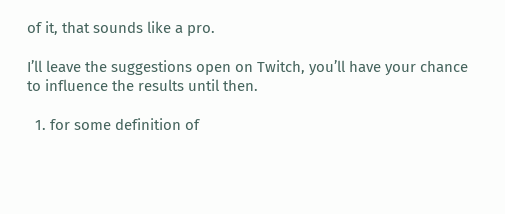of it, that sounds like a pro.

I’ll leave the suggestions open on Twitch, you’ll have your chance to influence the results until then.

  1. for some definition of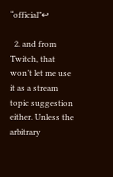“official”↩

  2. and from Twitch, that won’t let me use it as a stream topic suggestion either. Unless the arbitrary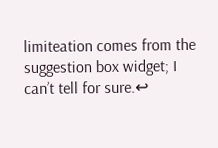limiteation comes from the suggestion box widget; I can’t tell for sure.↩